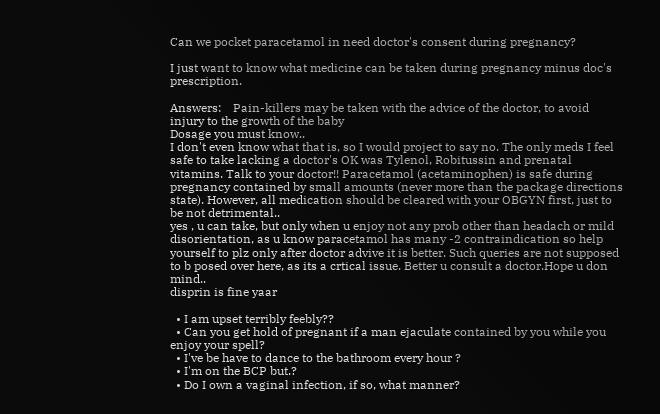Can we pocket paracetamol in need doctor's consent during pregnancy?

I just want to know what medicine can be taken during pregnancy minus doc's prescription.

Answers:    Pain-killers may be taken with the advice of the doctor, to avoid injury to the growth of the baby
Dosage you must know..
I don't even know what that is, so I would project to say no. The only meds I feel safe to take lacking a doctor's OK was Tylenol, Robitussin and prenatal vitamins. Talk to your doctor!! Paracetamol (acetaminophen) is safe during pregnancy contained by small amounts (never more than the package directions state). However, all medication should be cleared with your OBGYN first, just to be not detrimental..
yes , u can take, but only when u enjoy not any prob other than headach or mild disorientation, as u know paracetamol has many -2 contraindication so help yourself to plz only after doctor advive it is better. Such queries are not supposed to b posed over here, as its a crtical issue. Better u consult a doctor.Hope u don mind..
disprin is fine yaar

  • I am upset terribly feebly??
  • Can you get hold of pregnant if a man ejaculate contained by you while you enjoy your spell?
  • I've be have to dance to the bathroom every hour ?
  • I'm on the BCP but.?
  • Do I own a vaginal infection, if so, what manner?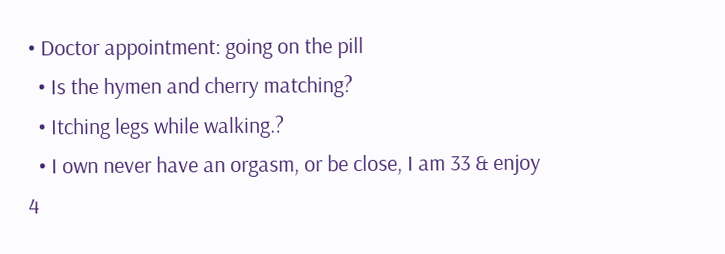• Doctor appointment: going on the pill
  • Is the hymen and cherry matching?
  • Itching legs while walking.?
  • I own never have an orgasm, or be close, I am 33 & enjoy 4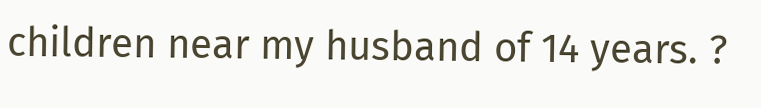children near my husband of 14 years. ?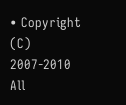• Copyright (C) 2007-2010 All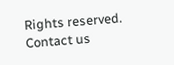Rights reserved.     Contact us